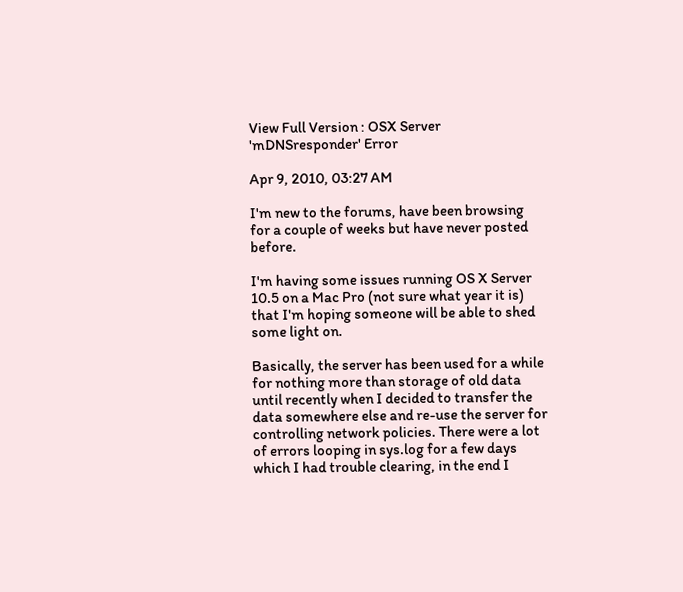View Full Version : OSX Server 'mDNSresponder' Error

Apr 9, 2010, 03:27 AM

I'm new to the forums, have been browsing for a couple of weeks but have never posted before.

I'm having some issues running OS X Server 10.5 on a Mac Pro (not sure what year it is) that I'm hoping someone will be able to shed some light on.

Basically, the server has been used for a while for nothing more than storage of old data until recently when I decided to transfer the data somewhere else and re-use the server for controlling network policies. There were a lot of errors looping in sys.log for a few days which I had trouble clearing, in the end I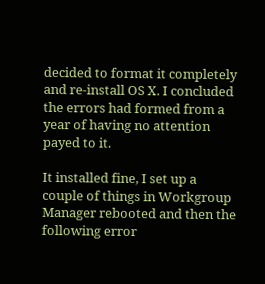decided to format it completely and re-install OS X. I concluded the errors had formed from a year of having no attention payed to it.

It installed fine, I set up a couple of things in Workgroup Manager rebooted and then the following error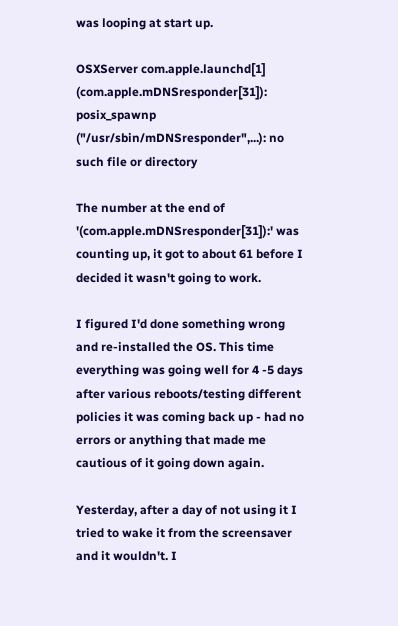was looping at start up.

OSXServer com.apple.launchd[1] (com.apple.mDNSresponder[31]): posix_spawnp ("/usr/sbin/mDNSresponder",...): no such file or directory

The number at the end of '(com.apple.mDNSresponder[31]):' was counting up, it got to about 61 before I decided it wasn't going to work.

I figured I'd done something wrong and re-installed the OS. This time everything was going well for 4 -5 days after various reboots/testing different policies it was coming back up - had no errors or anything that made me cautious of it going down again.

Yesterday, after a day of not using it I tried to wake it from the screensaver and it wouldn't. I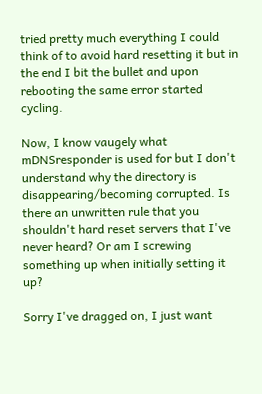tried pretty much everything I could think of to avoid hard resetting it but in the end I bit the bullet and upon rebooting the same error started cycling.

Now, I know vaugely what mDNSresponder is used for but I don't understand why the directory is disappearing/becoming corrupted. Is there an unwritten rule that you shouldn't hard reset servers that I've never heard? Or am I screwing something up when initially setting it up?

Sorry I've dragged on, I just want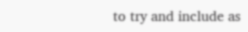to try and include as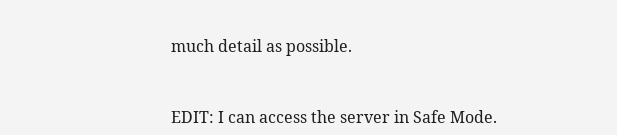much detail as possible.


EDIT: I can access the server in Safe Mode.